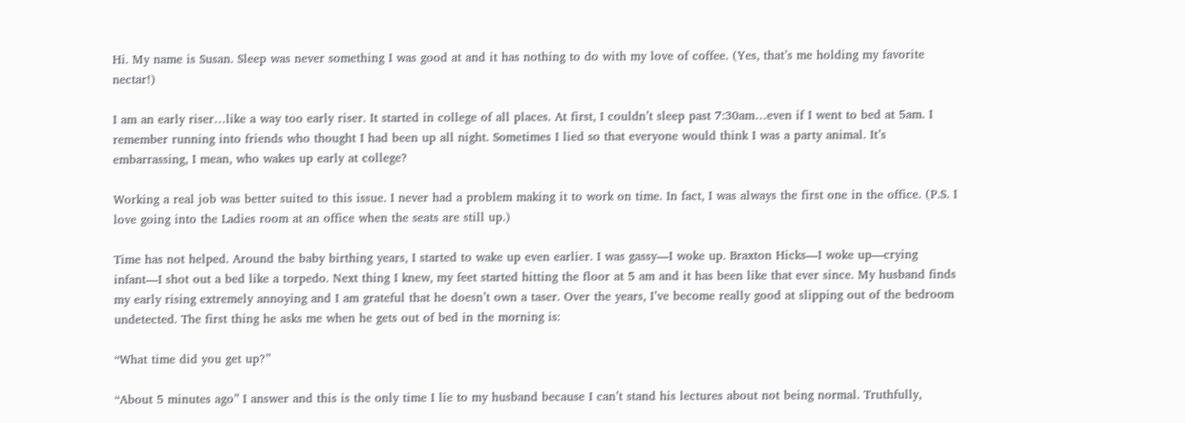Hi. My name is Susan. Sleep was never something I was good at and it has nothing to do with my love of coffee. (Yes, that’s me holding my favorite nectar!)

I am an early riser…like a way too early riser. It started in college of all places. At first, I couldn’t sleep past 7:30am…even if I went to bed at 5am. I remember running into friends who thought I had been up all night. Sometimes I lied so that everyone would think I was a party animal. It’s embarrassing, I mean, who wakes up early at college?

Working a real job was better suited to this issue. I never had a problem making it to work on time. In fact, I was always the first one in the office. (P.S. I love going into the Ladies room at an office when the seats are still up.)

Time has not helped. Around the baby birthing years, I started to wake up even earlier. I was gassy—I woke up. Braxton Hicks—I woke up—crying infant—I shot out a bed like a torpedo. Next thing I knew, my feet started hitting the floor at 5 am and it has been like that ever since. My husband finds my early rising extremely annoying and I am grateful that he doesn’t own a taser. Over the years, I’ve become really good at slipping out of the bedroom undetected. The first thing he asks me when he gets out of bed in the morning is:

“What time did you get up?”

“About 5 minutes ago” I answer and this is the only time I lie to my husband because I can’t stand his lectures about not being normal. Truthfully,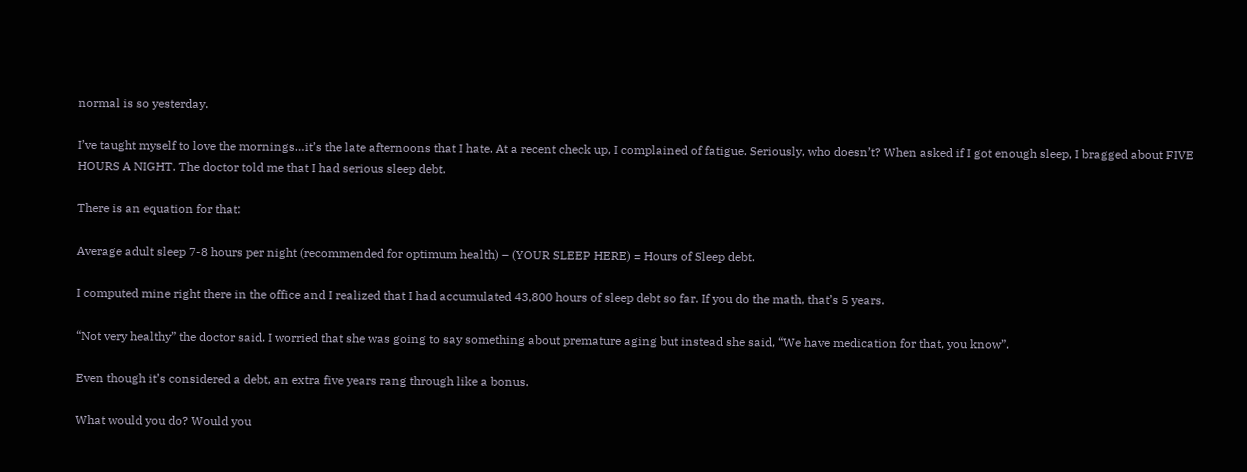normal is so yesterday.

I’ve taught myself to love the mornings…it’s the late afternoons that I hate. At a recent check up, I complained of fatigue. Seriously, who doesn’t? When asked if I got enough sleep, I bragged about FIVE HOURS A NIGHT. The doctor told me that I had serious sleep debt.

There is an equation for that:

Average adult sleep 7-8 hours per night (recommended for optimum health) – (YOUR SLEEP HERE) = Hours of Sleep debt.

I computed mine right there in the office and I realized that I had accumulated 43,800 hours of sleep debt so far. If you do the math, that’s 5 years.

“Not very healthy” the doctor said. I worried that she was going to say something about premature aging but instead she said, “We have medication for that, you know”.

Even though it’s considered a debt, an extra five years rang through like a bonus.

What would you do? Would you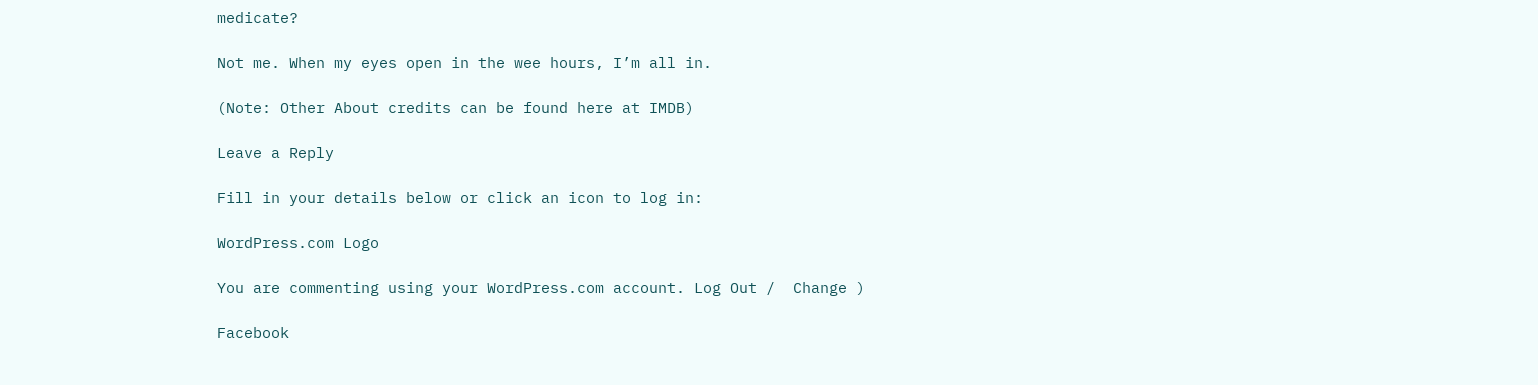medicate?

Not me. When my eyes open in the wee hours, I’m all in.

(Note: Other About credits can be found here at IMDB)

Leave a Reply

Fill in your details below or click an icon to log in:

WordPress.com Logo

You are commenting using your WordPress.com account. Log Out /  Change )

Facebook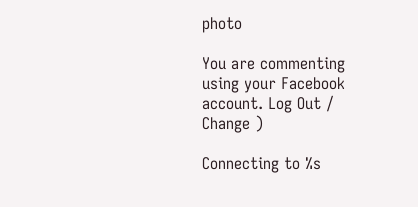photo

You are commenting using your Facebook account. Log Out /  Change )

Connecting to %s